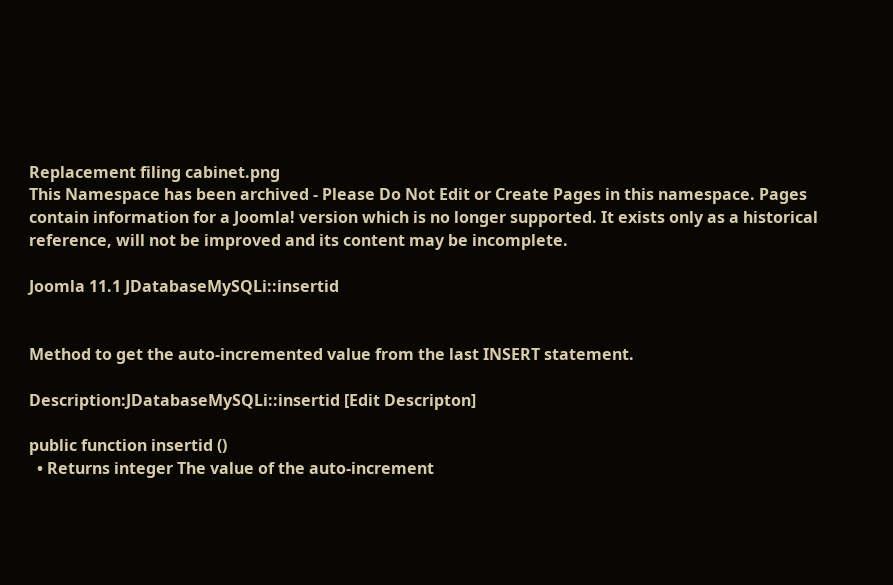Replacement filing cabinet.png
This Namespace has been archived - Please Do Not Edit or Create Pages in this namespace. Pages contain information for a Joomla! version which is no longer supported. It exists only as a historical reference, will not be improved and its content may be incomplete.

Joomla 11.1 JDatabaseMySQLi::insertid


Method to get the auto-incremented value from the last INSERT statement.

Description:JDatabaseMySQLi::insertid [Edit Descripton]

public function insertid ()
  • Returns integer The value of the auto-increment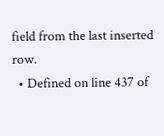field from the last inserted row.
  • Defined on line 437 of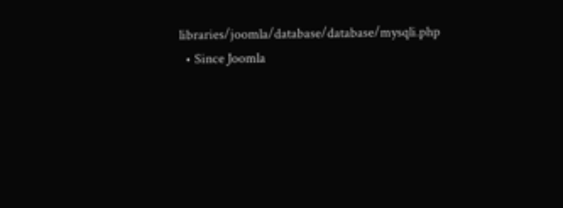libraries/joomla/database/database/mysqli.php
  • Since Joomla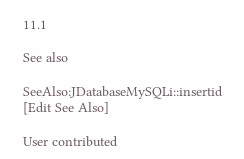11.1

See also

SeeAlso:JDatabaseMySQLi::insertid [Edit See Also]

User contributed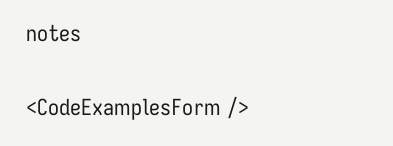notes

<CodeExamplesForm />